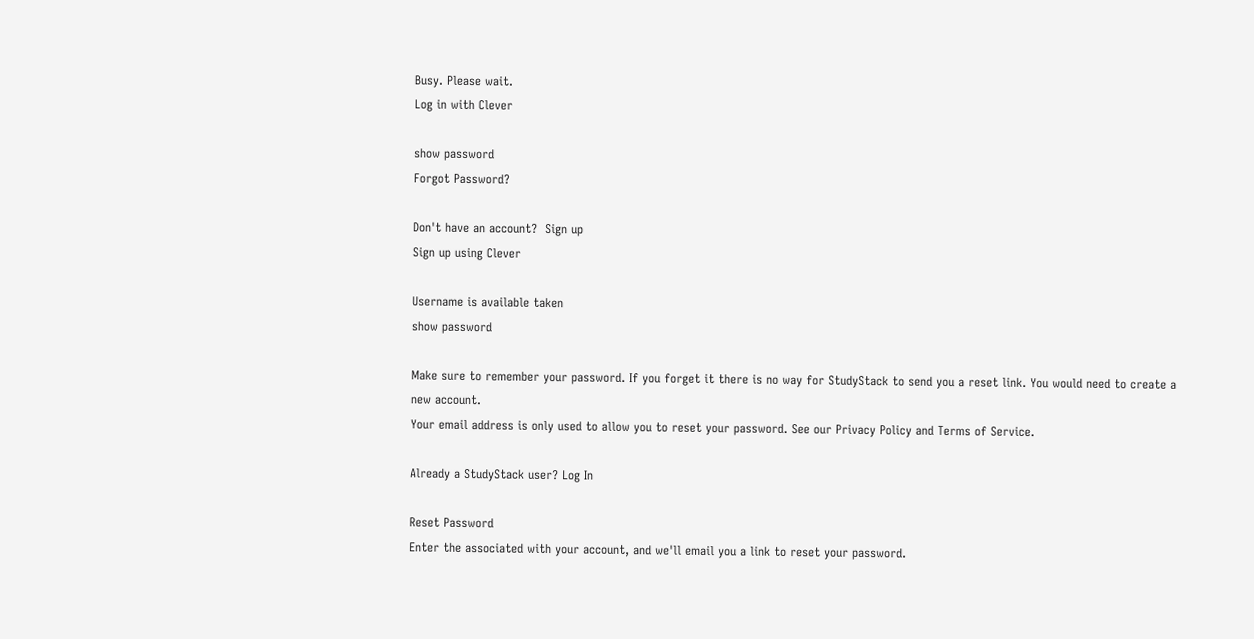Busy. Please wait.
Log in with Clever

show password
Forgot Password?

Don't have an account?  Sign up
Sign up using Clever

Username is available taken
show password

Make sure to remember your password. If you forget it there is no way for StudyStack to send you a reset link. You would need to create a new account.
Your email address is only used to allow you to reset your password. See our Privacy Policy and Terms of Service.

Already a StudyStack user? Log In

Reset Password
Enter the associated with your account, and we'll email you a link to reset your password.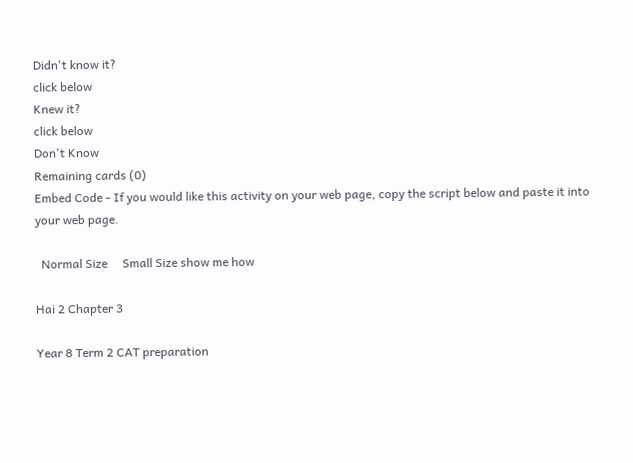Didn't know it?
click below
Knew it?
click below
Don't Know
Remaining cards (0)
Embed Code - If you would like this activity on your web page, copy the script below and paste it into your web page.

  Normal Size     Small Size show me how

Hai 2 Chapter 3

Year 8 Term 2 CAT preparation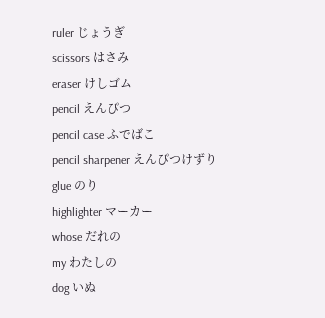ruler じょうぎ
scissors はさみ
eraser けしゴム
pencil えんぴつ
pencil case ふでばこ
pencil sharpener えんぴつけずり
glue のり
highlighter マーカー
whose だれの
my わたしの
dog いぬ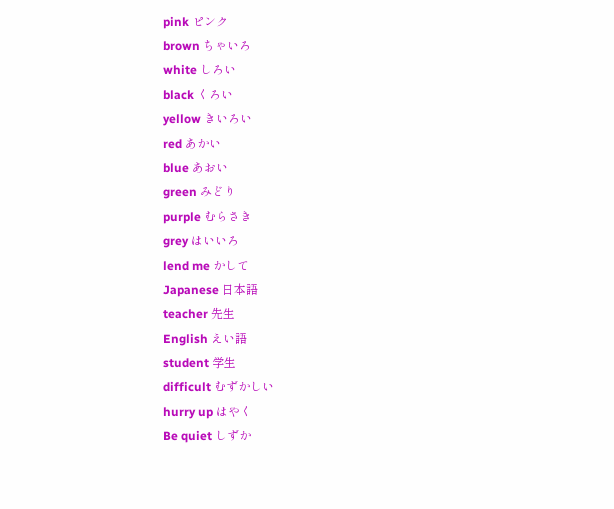pink ピンク
brown ちゃいろ
white しろい
black くろい
yellow きいろい
red あかい
blue あおい
green みどり
purple むらさき
grey はいいろ
lend me かして
Japanese 日本語
teacher 先生
English えい語
student 学生
difficult むずかしい
hurry up はやく
Be quiet しずか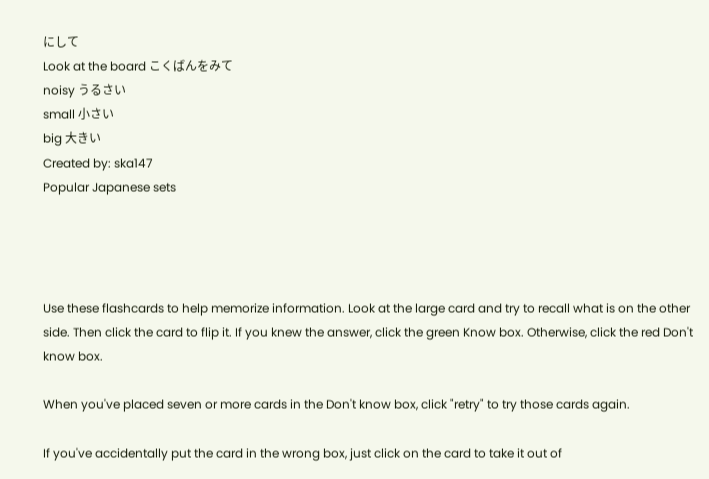にして
Look at the board こくばんをみて
noisy うるさい
small 小さい
big 大きい
Created by: ska147
Popular Japanese sets




Use these flashcards to help memorize information. Look at the large card and try to recall what is on the other side. Then click the card to flip it. If you knew the answer, click the green Know box. Otherwise, click the red Don't know box.

When you've placed seven or more cards in the Don't know box, click "retry" to try those cards again.

If you've accidentally put the card in the wrong box, just click on the card to take it out of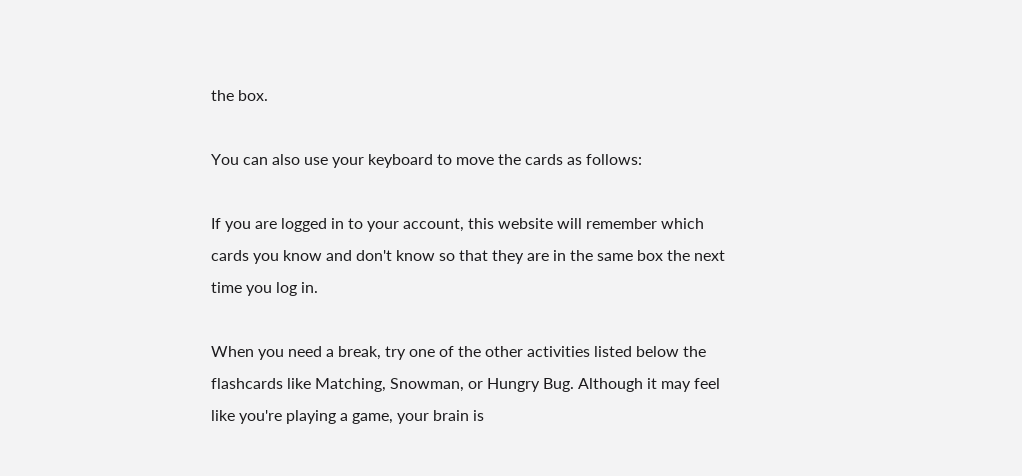the box.

You can also use your keyboard to move the cards as follows:

If you are logged in to your account, this website will remember which cards you know and don't know so that they are in the same box the next time you log in.

When you need a break, try one of the other activities listed below the flashcards like Matching, Snowman, or Hungry Bug. Although it may feel like you're playing a game, your brain is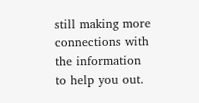still making more connections with the information to help you out.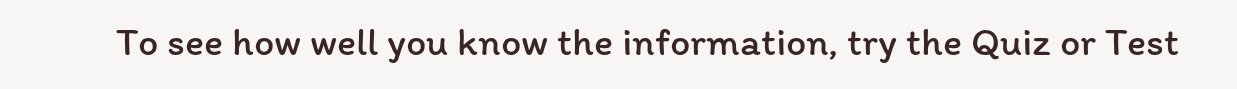To see how well you know the information, try the Quiz or Test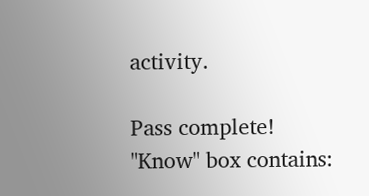activity.

Pass complete!
"Know" box contains: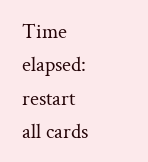Time elapsed:
restart all cards